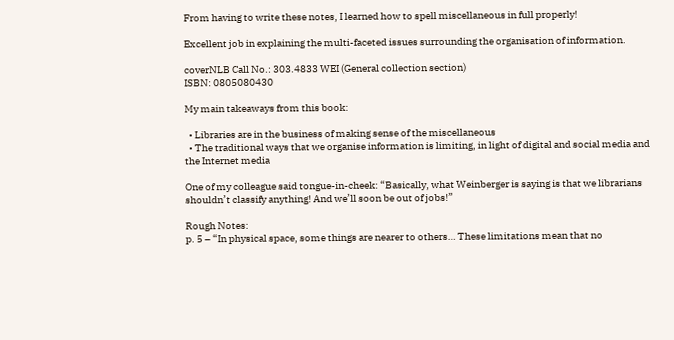From having to write these notes, I learned how to spell miscellaneous in full properly!

Excellent job in explaining the multi-faceted issues surrounding the organisation of information.

coverNLB Call No.: 303.4833 WEI (General collection section)
ISBN: 0805080430

My main takeaways from this book:

  • Libraries are in the business of making sense of the miscellaneous
  • The traditional ways that we organise information is limiting, in light of digital and social media and the Internet media

One of my colleague said tongue-in-cheek: “Basically, what Weinberger is saying is that we librarians shouldn’t classify anything! And we’ll soon be out of jobs!”

Rough Notes:
p. 5 – “In physical space, some things are nearer to others… These limitations mean that no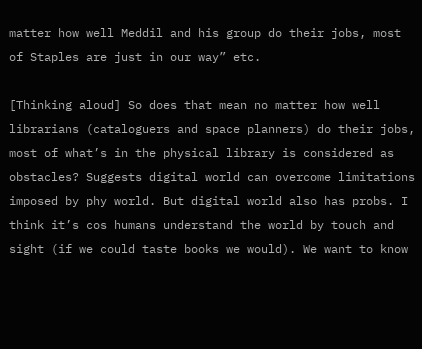matter how well Meddil and his group do their jobs, most of Staples are just in our way” etc.

[Thinking aloud] So does that mean no matter how well librarians (cataloguers and space planners) do their jobs, most of what’s in the physical library is considered as obstacles? Suggests digital world can overcome limitations imposed by phy world. But digital world also has probs. I think it’s cos humans understand the world by touch and sight (if we could taste books we would). We want to know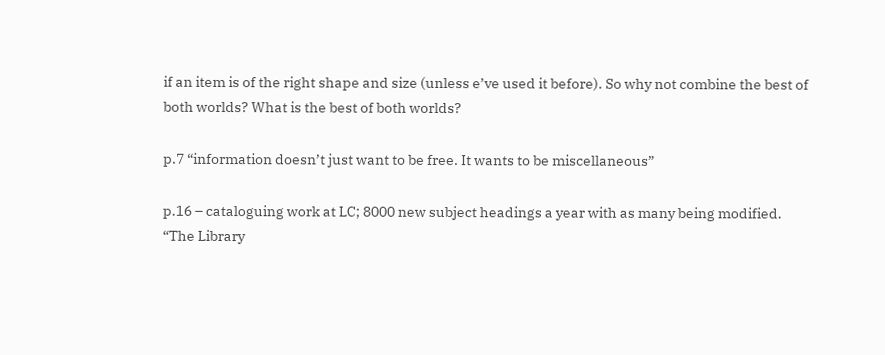if an item is of the right shape and size (unless e’ve used it before). So why not combine the best of both worlds? What is the best of both worlds?

p.7 “information doesn’t just want to be free. It wants to be miscellaneous”

p.16 – cataloguing work at LC; 8000 new subject headings a year with as many being modified.
“The Library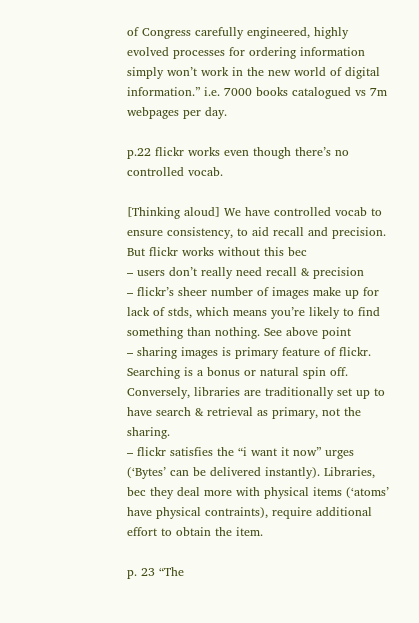of Congress carefully engineered, highly evolved processes for ordering information simply won’t work in the new world of digital information.” i.e. 7000 books catalogued vs 7m webpages per day.

p.22 flickr works even though there’s no controlled vocab.

[Thinking aloud] We have controlled vocab to ensure consistency, to aid recall and precision. But flickr works without this bec
– users don’t really need recall & precision
– flickr’s sheer number of images make up for lack of stds, which means you’re likely to find something than nothing. See above point
– sharing images is primary feature of flickr. Searching is a bonus or natural spin off. Conversely, libraries are traditionally set up to have search & retrieval as primary, not the sharing.
– flickr satisfies the “i want it now” urges (‘Bytes’ can be delivered instantly). Libraries, bec they deal more with physical items (‘atoms’ have physical contraints), require additional effort to obtain the item.

p. 23 “The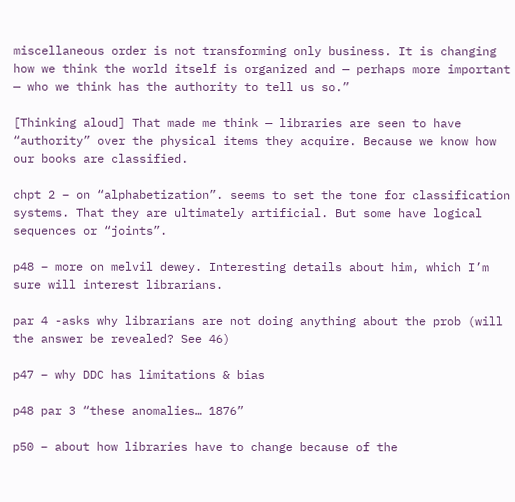miscellaneous order is not transforming only business. It is changing how we think the world itself is organized and — perhaps more important — who we think has the authority to tell us so.”

[Thinking aloud] That made me think — libraries are seen to have “authority” over the physical items they acquire. Because we know how our books are classified.

chpt 2 – on “alphabetization”. seems to set the tone for classification systems. That they are ultimately artificial. But some have logical sequences or “joints”.

p48 – more on melvil dewey. Interesting details about him, which I’m sure will interest librarians.

par 4 -asks why librarians are not doing anything about the prob (will the answer be revealed? See 46)

p47 – why DDC has limitations & bias

p48 par 3 “these anomalies… 1876”

p50 – about how libraries have to change because of the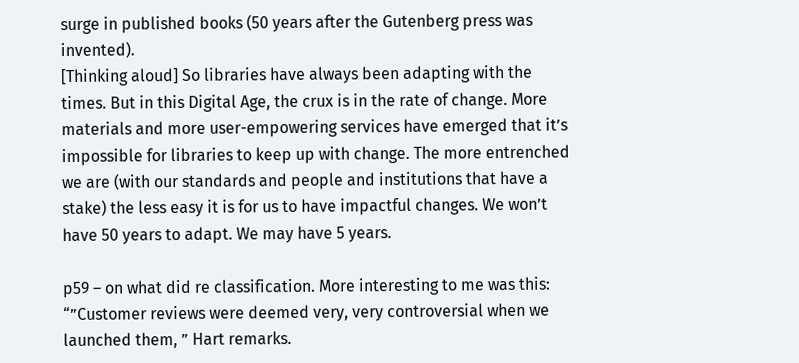surge in published books (50 years after the Gutenberg press was invented).
[Thinking aloud] So libraries have always been adapting with the times. But in this Digital Age, the crux is in the rate of change. More materials and more user-empowering services have emerged that it’s impossible for libraries to keep up with change. The more entrenched we are (with our standards and people and institutions that have a stake) the less easy it is for us to have impactful changes. We won’t have 50 years to adapt. We may have 5 years.

p59 – on what did re classification. More interesting to me was this:
“”Customer reviews were deemed very, very controversial when we launched them, ” Hart remarks.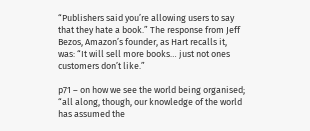“Publishers said you’re allowing users to say that they hate a book.” The response from Jeff Bezos, Amazon’s founder, as Hart recalls it, was: “It will sell more books… just not ones customers don’t like.”

p71 – on how we see the world being organised; “all along, though, our knowledge of the world has assumed the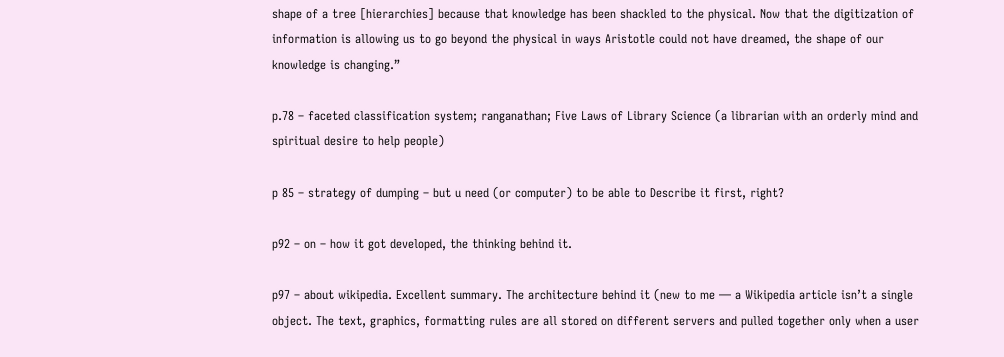shape of a tree [hierarchies] because that knowledge has been shackled to the physical. Now that the digitization of information is allowing us to go beyond the physical in ways Aristotle could not have dreamed, the shape of our knowledge is changing.”

p.78 – faceted classification system; ranganathan; Five Laws of Library Science (a librarian with an orderly mind and spiritual desire to help people)

p 85 – strategy of dumping – but u need (or computer) to be able to Describe it first, right?

p92 – on – how it got developed, the thinking behind it.

p97 – about wikipedia. Excellent summary. The architecture behind it (new to me — a Wikipedia article isn’t a single object. The text, graphics, formatting rules are all stored on different servers and pulled together only when a user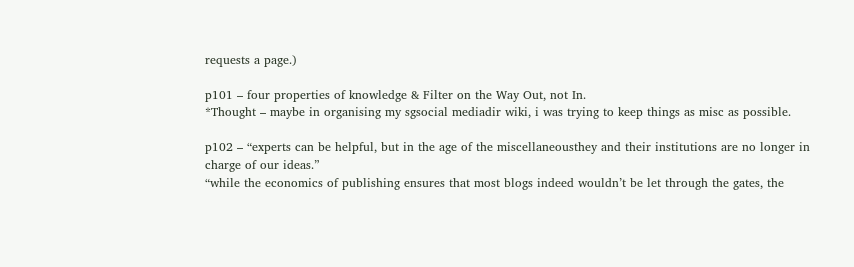requests a page.)

p101 – four properties of knowledge & Filter on the Way Out, not In.
*Thought – maybe in organising my sgsocial mediadir wiki, i was trying to keep things as misc as possible.

p102 – “experts can be helpful, but in the age of the miscellaneousthey and their institutions are no longer in charge of our ideas.”
“while the economics of publishing ensures that most blogs indeed wouldn’t be let through the gates, the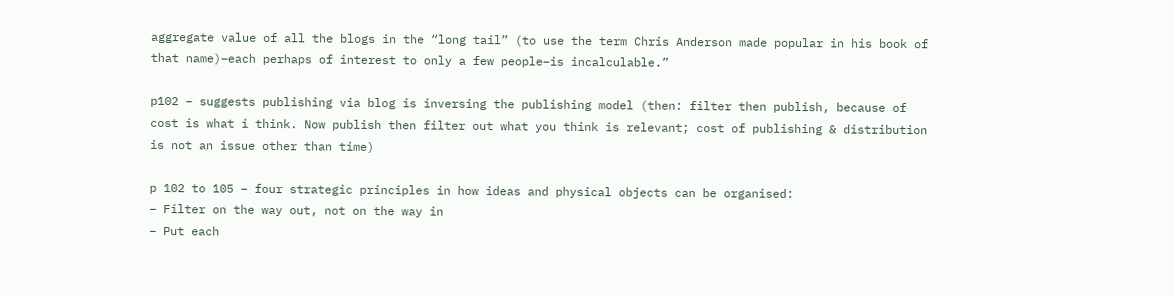aggregate value of all the blogs in the “long tail” (to use the term Chris Anderson made popular in his book of that name)–each perhaps of interest to only a few people–is incalculable.”

p102 – suggests publishing via blog is inversing the publishing model (then: filter then publish, because of cost is what i think. Now publish then filter out what you think is relevant; cost of publishing & distribution is not an issue other than time)

p 102 to 105 – four strategic principles in how ideas and physical objects can be organised:
– Filter on the way out, not on the way in
– Put each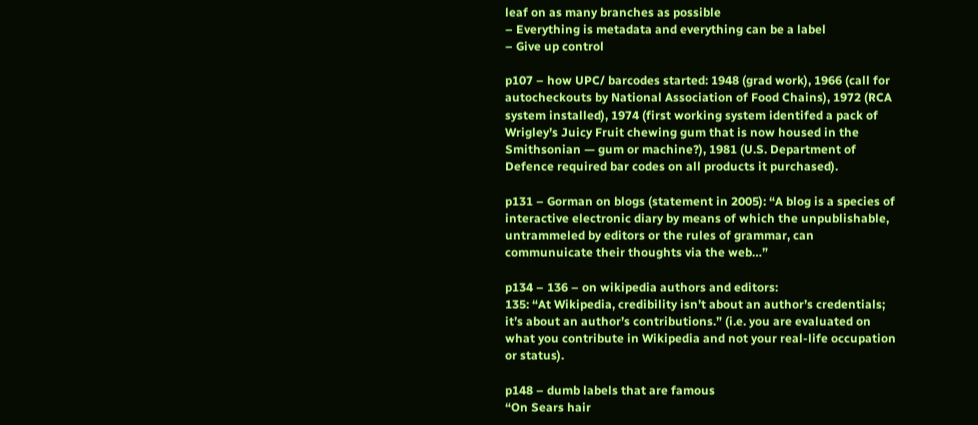leaf on as many branches as possible
– Everything is metadata and everything can be a label
– Give up control

p107 – how UPC/ barcodes started: 1948 (grad work), 1966 (call for autocheckouts by National Association of Food Chains), 1972 (RCA system installed), 1974 (first working system identifed a pack of Wrigley’s Juicy Fruit chewing gum that is now housed in the Smithsonian — gum or machine?), 1981 (U.S. Department of Defence required bar codes on all products it purchased).

p131 – Gorman on blogs (statement in 2005): “A blog is a species of interactive electronic diary by means of which the unpublishable, untrammeled by editors or the rules of grammar, can communuicate their thoughts via the web…”

p134 – 136 – on wikipedia authors and editors:
135: “At Wikipedia, credibility isn’t about an author’s credentials; it’s about an author’s contributions.” (i.e. you are evaluated on what you contribute in Wikipedia and not your real-life occupation or status).

p148 – dumb labels that are famous
“On Sears hair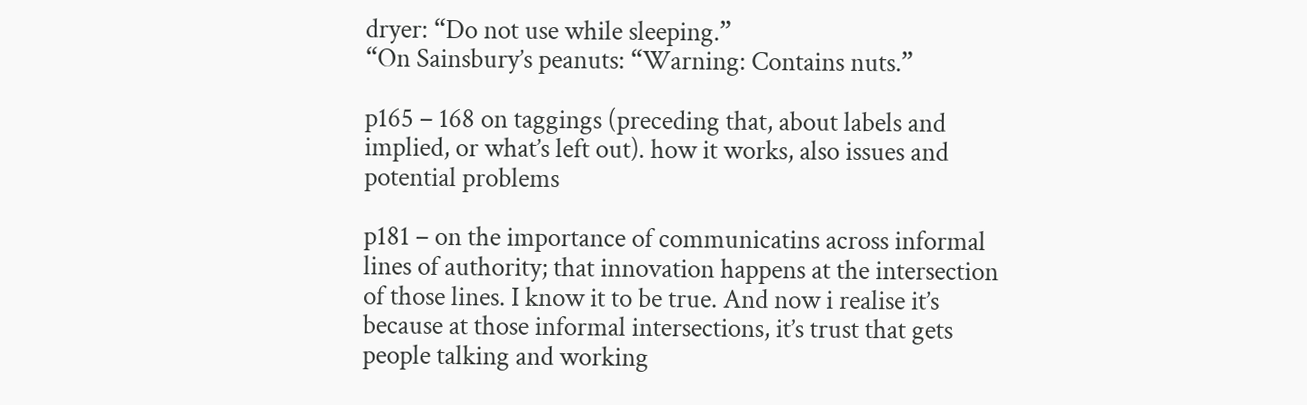dryer: “Do not use while sleeping.”
“On Sainsbury’s peanuts: “Warning: Contains nuts.”

p165 – 168 on taggings (preceding that, about labels and implied, or what’s left out). how it works, also issues and potential problems

p181 – on the importance of communicatins across informal lines of authority; that innovation happens at the intersection of those lines. I know it to be true. And now i realise it’s because at those informal intersections, it’s trust that gets people talking and working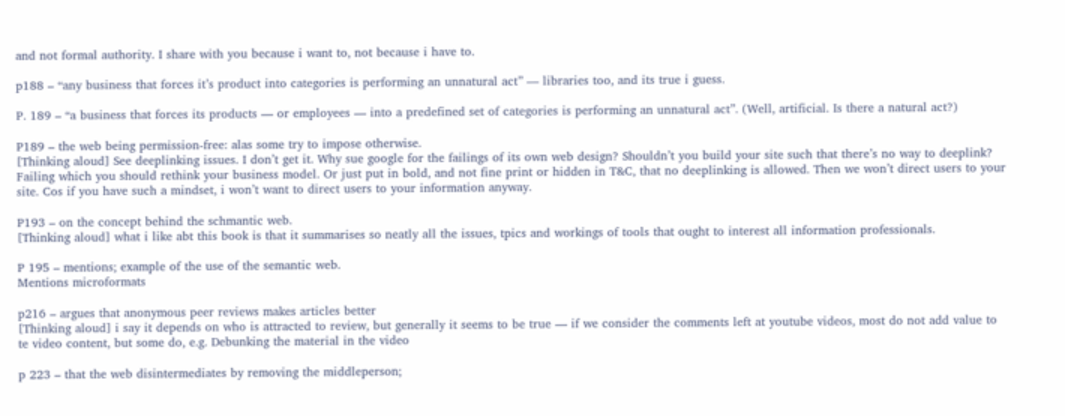and not formal authority. I share with you because i want to, not because i have to.

p188 – “any business that forces it’s product into categories is performing an unnatural act” — libraries too, and its true i guess.

P. 189 – “a business that forces its products — or employees — into a predefined set of categories is performing an unnatural act”. (Well, artificial. Is there a natural act?)

P189 – the web being permission-free: alas some try to impose otherwise.
[Thinking aloud] See deeplinking issues. I don’t get it. Why sue google for the failings of its own web design? Shouldn’t you build your site such that there’s no way to deeplink? Failing which you should rethink your business model. Or just put in bold, and not fine print or hidden in T&C, that no deeplinking is allowed. Then we won’t direct users to your site. Cos if you have such a mindset, i won’t want to direct users to your information anyway.

P193 – on the concept behind the schmantic web.
[Thinking aloud] what i like abt this book is that it summarises so neatly all the issues, tpics and workings of tools that ought to interest all information professionals.

P 195 – mentions; example of the use of the semantic web.
Mentions microformats

p216 – argues that anonymous peer reviews makes articles better
[Thinking aloud] i say it depends on who is attracted to review, but generally it seems to be true — if we consider the comments left at youtube videos, most do not add value to te video content, but some do, e.g. Debunking the material in the video

p 223 – that the web disintermediates by removing the middleperson;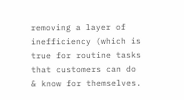removing a layer of inefficiency (which is true for routine tasks that customers can do & know for themselves.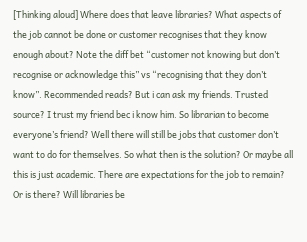[Thinking aloud] Where does that leave libraries? What aspects of the job cannot be done or customer recognises that they know enough about? Note the diff bet “customer not knowing but don’t recognise or acknowledge this” vs “recognising that they don’t know”. Recommended reads? But i can ask my friends. Trusted source? I trust my friend bec i know him. So librarian to become everyone’s friend? Well there will still be jobs that customer don’t want to do for themselves. So what then is the solution? Or maybe all this is just academic. There are expectations for the job to remain? Or is there? Will libraries be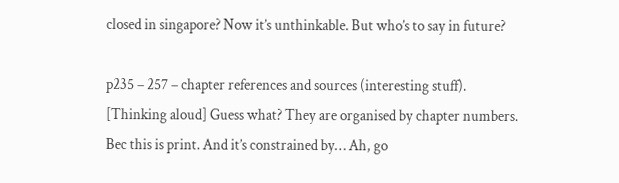closed in singapore? Now it’s unthinkable. But who’s to say in future?

p235 – 257 – chapter references and sources (interesting stuff).
[Thinking aloud] Guess what? They are organised by chapter numbers. Bec this is print. And it’s constrained by… Ah, go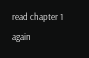read chapter 1 again